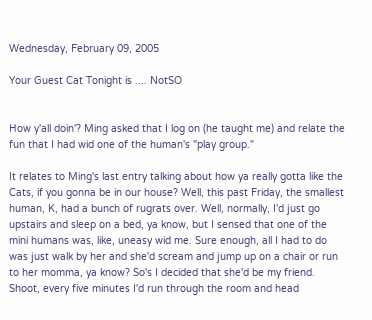Wednesday, February 09, 2005

Your Guest Cat Tonight is .... NotSO


How y'all doin'? Ming asked that I log on (he taught me) and relate the fun that I had wid one of the human's "play group."

It relates to Ming's last entry talking about how ya really gotta like the Cats, if you gonna be in our house? Well, this past Friday, the smallest human, K, had a bunch of rugrats over. Well, normally, I'd just go upstairs and sleep on a bed, ya know, but I sensed that one of the mini humans was, like, uneasy wid me. Sure enough, all I had to do was just walk by her and she'd scream and jump up on a chair or run to her momma, ya know? So's I decided that she'd be my friend. Shoot, every five minutes I'd run through the room and head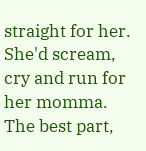straight for her. She'd scream, cry and run for her momma. The best part,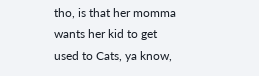tho, is that her momma wants her kid to get used to Cats, ya know,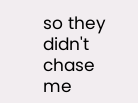so they didn't chase me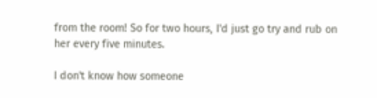from the room! So for two hours, I'd just go try and rub on her every five minutes.

I don't know how someone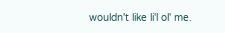wouldn't like li'l ol' me.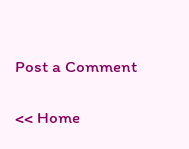Post a Comment

<< Home